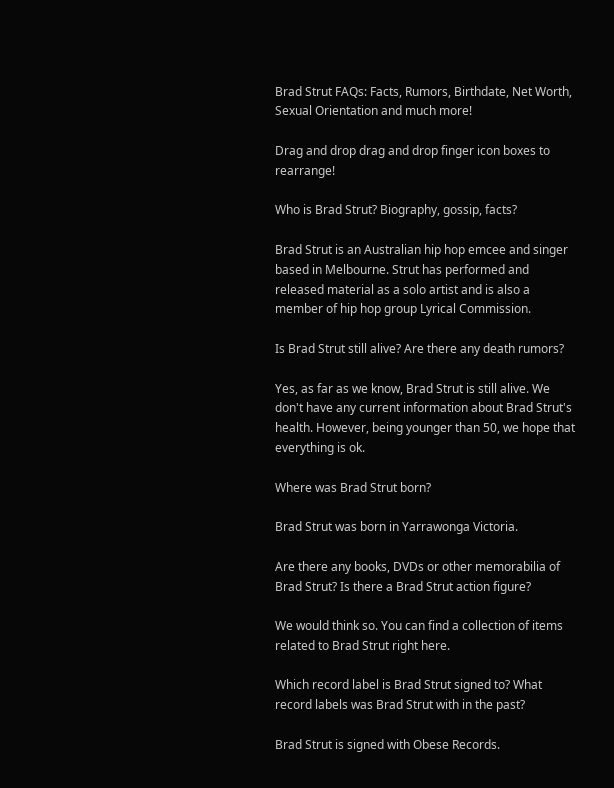Brad Strut FAQs: Facts, Rumors, Birthdate, Net Worth, Sexual Orientation and much more!

Drag and drop drag and drop finger icon boxes to rearrange!

Who is Brad Strut? Biography, gossip, facts?

Brad Strut is an Australian hip hop emcee and singer based in Melbourne. Strut has performed and released material as a solo artist and is also a member of hip hop group Lyrical Commission.

Is Brad Strut still alive? Are there any death rumors?

Yes, as far as we know, Brad Strut is still alive. We don't have any current information about Brad Strut's health. However, being younger than 50, we hope that everything is ok.

Where was Brad Strut born?

Brad Strut was born in Yarrawonga Victoria.

Are there any books, DVDs or other memorabilia of Brad Strut? Is there a Brad Strut action figure?

We would think so. You can find a collection of items related to Brad Strut right here.

Which record label is Brad Strut signed to? What record labels was Brad Strut with in the past?

Brad Strut is signed with Obese Records.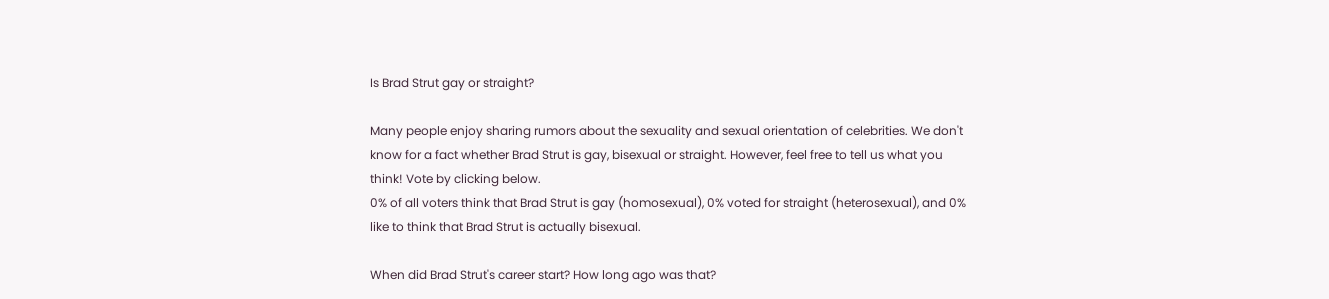Is Brad Strut gay or straight?

Many people enjoy sharing rumors about the sexuality and sexual orientation of celebrities. We don't know for a fact whether Brad Strut is gay, bisexual or straight. However, feel free to tell us what you think! Vote by clicking below.
0% of all voters think that Brad Strut is gay (homosexual), 0% voted for straight (heterosexual), and 0% like to think that Brad Strut is actually bisexual.

When did Brad Strut's career start? How long ago was that?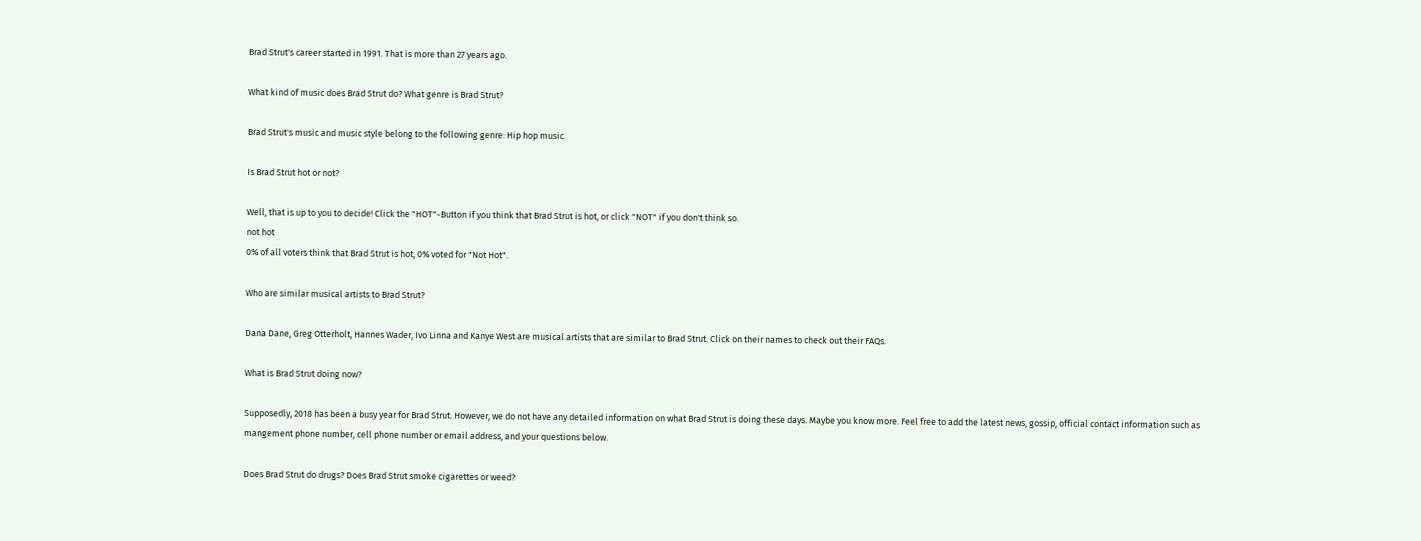Brad Strut's career started in 1991. That is more than 27 years ago.

What kind of music does Brad Strut do? What genre is Brad Strut?

Brad Strut's music and music style belong to the following genre: Hip hop music.

Is Brad Strut hot or not?

Well, that is up to you to decide! Click the "HOT"-Button if you think that Brad Strut is hot, or click "NOT" if you don't think so.
not hot
0% of all voters think that Brad Strut is hot, 0% voted for "Not Hot".

Who are similar musical artists to Brad Strut?

Dana Dane, Greg Otterholt, Hannes Wader, Ivo Linna and Kanye West are musical artists that are similar to Brad Strut. Click on their names to check out their FAQs.

What is Brad Strut doing now?

Supposedly, 2018 has been a busy year for Brad Strut. However, we do not have any detailed information on what Brad Strut is doing these days. Maybe you know more. Feel free to add the latest news, gossip, official contact information such as mangement phone number, cell phone number or email address, and your questions below.

Does Brad Strut do drugs? Does Brad Strut smoke cigarettes or weed?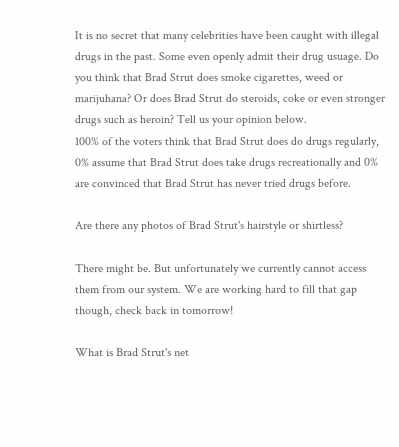It is no secret that many celebrities have been caught with illegal drugs in the past. Some even openly admit their drug usuage. Do you think that Brad Strut does smoke cigarettes, weed or marijuhana? Or does Brad Strut do steroids, coke or even stronger drugs such as heroin? Tell us your opinion below.
100% of the voters think that Brad Strut does do drugs regularly, 0% assume that Brad Strut does take drugs recreationally and 0% are convinced that Brad Strut has never tried drugs before.

Are there any photos of Brad Strut's hairstyle or shirtless?

There might be. But unfortunately we currently cannot access them from our system. We are working hard to fill that gap though, check back in tomorrow!

What is Brad Strut's net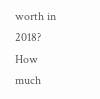worth in 2018? How much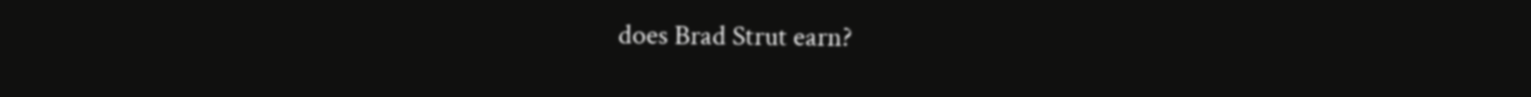does Brad Strut earn?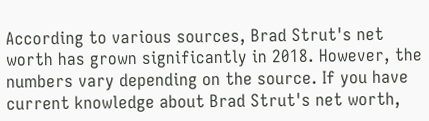According to various sources, Brad Strut's net worth has grown significantly in 2018. However, the numbers vary depending on the source. If you have current knowledge about Brad Strut's net worth,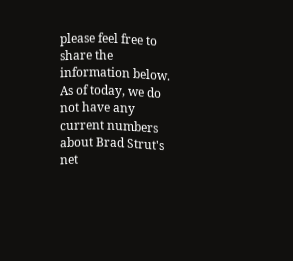please feel free to share the information below.
As of today, we do not have any current numbers about Brad Strut's net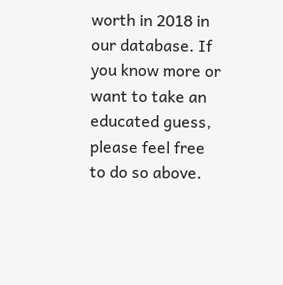worth in 2018 in our database. If you know more or want to take an educated guess, please feel free to do so above.